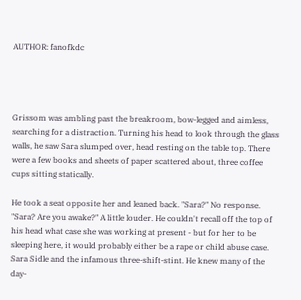AUTHOR: fanofkdc




Grissom was ambling past the breakroom, bow-legged and aimless, searching for a distraction. Turning his head to look through the glass walls, he saw Sara slumped over, head resting on the table top. There were a few books and sheets of paper scattered about, three coffee cups sitting statically.

He took a seat opposite her and leaned back. "Sara?" No response. "Sara? Are you awake?" A little louder. He couldn't recall off the top of his head what case she was working at present - but for her to be sleeping here, it would probably either be a rape or child abuse case. Sara Sidle and the infamous three-shift-stint. He knew many of the day-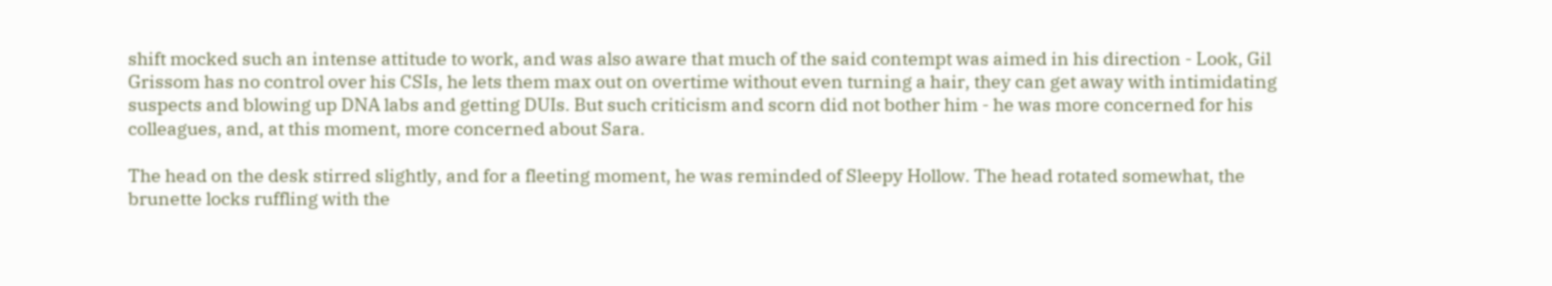shift mocked such an intense attitude to work, and was also aware that much of the said contempt was aimed in his direction - Look, Gil Grissom has no control over his CSIs, he lets them max out on overtime without even turning a hair, they can get away with intimidating suspects and blowing up DNA labs and getting DUIs. But such criticism and scorn did not bother him - he was more concerned for his colleagues, and, at this moment, more concerned about Sara.

The head on the desk stirred slightly, and for a fleeting moment, he was reminded of Sleepy Hollow. The head rotated somewhat, the brunette locks ruffling with the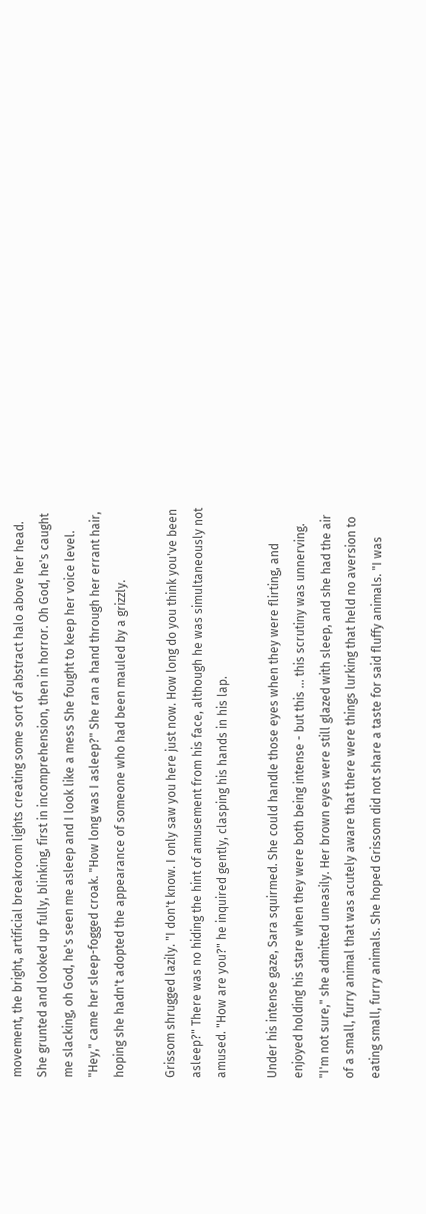movement, the bright, artificial breakroom lights creating some sort of abstract halo above her head. She grunted and looked up fully, blinking, first in incomprehension, then in horror. Oh God, he's caught me slacking, oh God, he's seen me asleep and I look like a mess She fought to keep her voice level. "Hey," came her sleep-fogged croak. "How long was I asleep?" She ran a hand through her errant hair, hoping she hadn't adopted the appearance of someone who had been mauled by a grizzly.

Grissom shrugged lazily. "I don't know. I only saw you here just now. How long do you think you've been asleep?" There was no hiding the hint of amusement from his face, although he was simultaneously not amused. "How are you?" he inquired gently, clasping his hands in his lap.

Under his intense gaze, Sara squirmed. She could handle those eyes when they were flirting, and enjoyed holding his stare when they were both being intense - but this ... this scrutiny was unnerving. "I'm not sure," she admitted uneasily. Her brown eyes were still glazed with sleep, and she had the air of a small, furry animal that was acutely aware that there were things lurking that held no aversion to eating small, furry animals. She hoped Grissom did not share a taste for said fluffy animals. "I was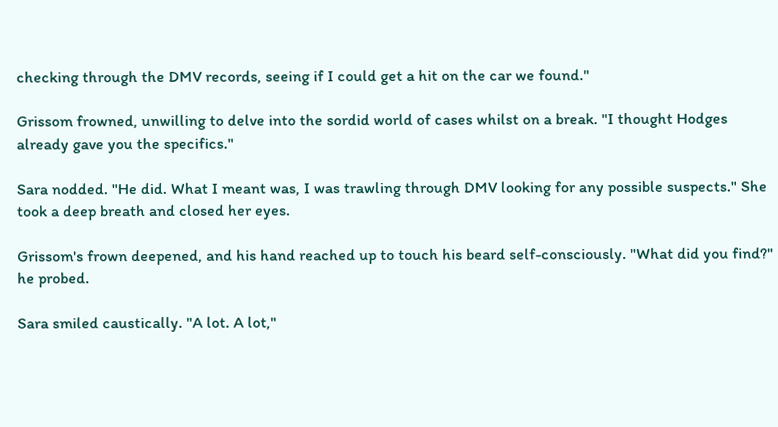checking through the DMV records, seeing if I could get a hit on the car we found."

Grissom frowned, unwilling to delve into the sordid world of cases whilst on a break. "I thought Hodges already gave you the specifics."

Sara nodded. "He did. What I meant was, I was trawling through DMV looking for any possible suspects." She took a deep breath and closed her eyes.

Grissom's frown deepened, and his hand reached up to touch his beard self-consciously. "What did you find?" he probed.

Sara smiled caustically. "A lot. A lot,"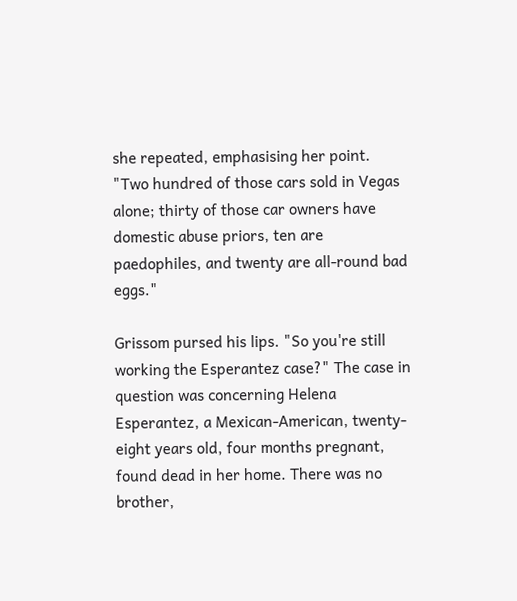she repeated, emphasising her point. "Two hundred of those cars sold in Vegas alone; thirty of those car owners have domestic abuse priors, ten are paedophiles, and twenty are all-round bad eggs."

Grissom pursed his lips. "So you're still working the Esperantez case?" The case in question was concerning Helena Esperantez, a Mexican-American, twenty-eight years old, four months pregnant, found dead in her home. There was no brother,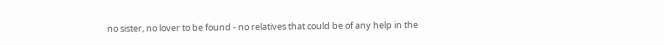no sister, no lover to be found - no relatives that could be of any help in the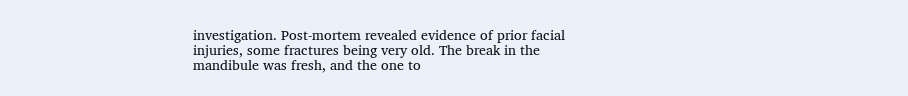investigation. Post-mortem revealed evidence of prior facial injuries, some fractures being very old. The break in the mandibule was fresh, and the one to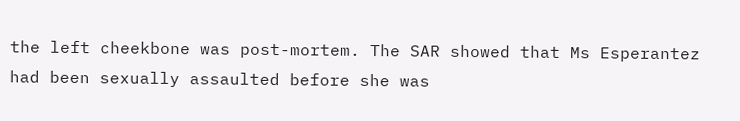the left cheekbone was post-mortem. The SAR showed that Ms Esperantez had been sexually assaulted before she was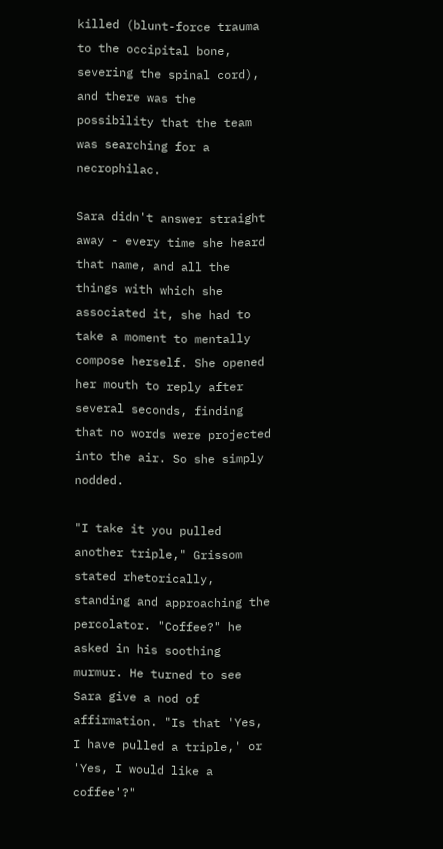killed (blunt-force trauma to the occipital bone, severing the spinal cord), and there was the possibility that the team was searching for a necrophilac.

Sara didn't answer straight away - every time she heard that name, and all the things with which she associated it, she had to take a moment to mentally compose herself. She opened her mouth to reply after several seconds, finding that no words were projected into the air. So she simply nodded.

"I take it you pulled another triple," Grissom stated rhetorically, standing and approaching the percolator. "Coffee?" he asked in his soothing murmur. He turned to see Sara give a nod of affirmation. "Is that 'Yes, I have pulled a triple,' or 'Yes, I would like a coffee'?"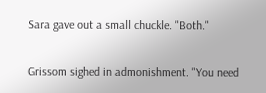Sara gave out a small chuckle. "Both."

Grissom sighed in admonishment. "You need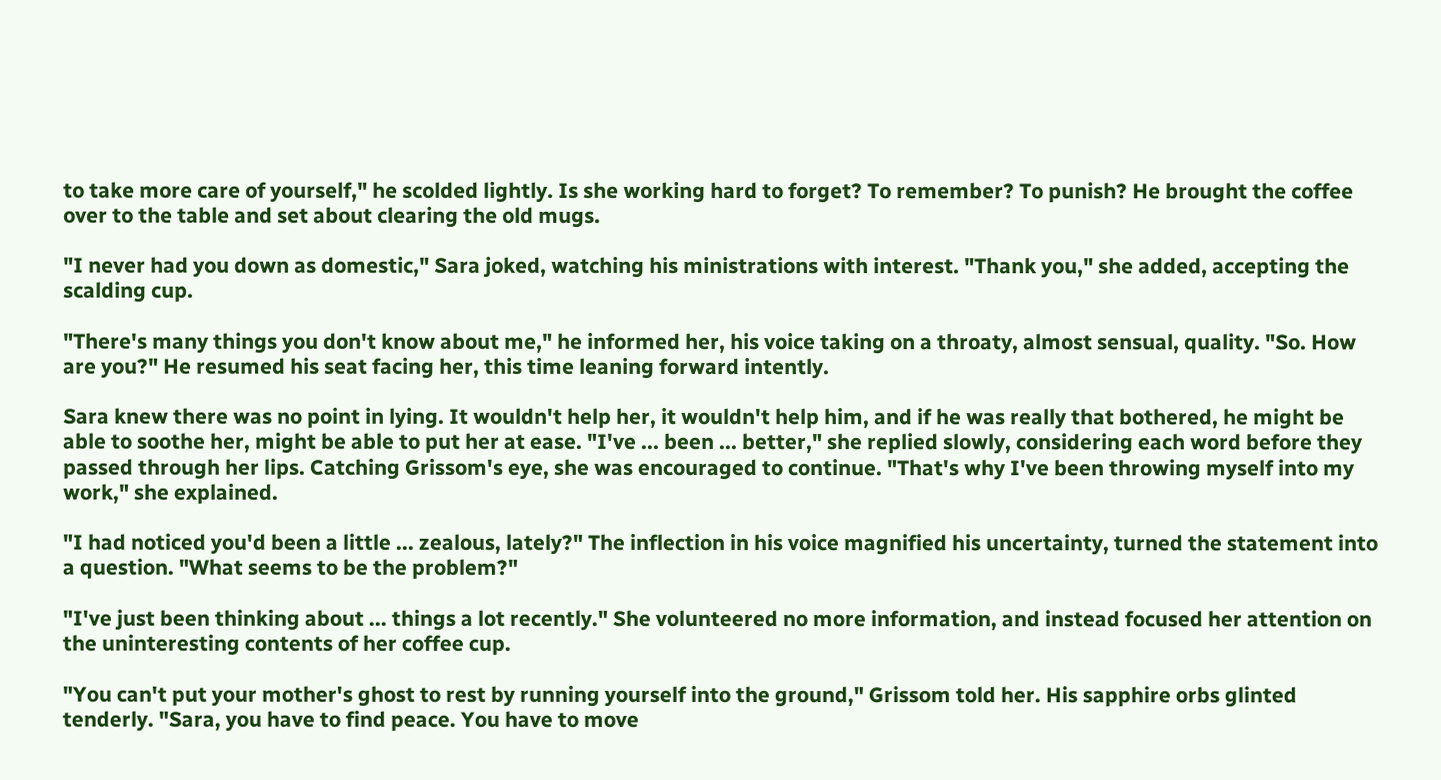to take more care of yourself," he scolded lightly. Is she working hard to forget? To remember? To punish? He brought the coffee over to the table and set about clearing the old mugs.

"I never had you down as domestic," Sara joked, watching his ministrations with interest. "Thank you," she added, accepting the scalding cup.

"There's many things you don't know about me," he informed her, his voice taking on a throaty, almost sensual, quality. "So. How are you?" He resumed his seat facing her, this time leaning forward intently.

Sara knew there was no point in lying. It wouldn't help her, it wouldn't help him, and if he was really that bothered, he might be able to soothe her, might be able to put her at ease. "I've ... been ... better," she replied slowly, considering each word before they passed through her lips. Catching Grissom's eye, she was encouraged to continue. "That's why I've been throwing myself into my work," she explained.

"I had noticed you'd been a little ... zealous, lately?" The inflection in his voice magnified his uncertainty, turned the statement into a question. "What seems to be the problem?"

"I've just been thinking about ... things a lot recently." She volunteered no more information, and instead focused her attention on the uninteresting contents of her coffee cup.

"You can't put your mother's ghost to rest by running yourself into the ground," Grissom told her. His sapphire orbs glinted tenderly. "Sara, you have to find peace. You have to move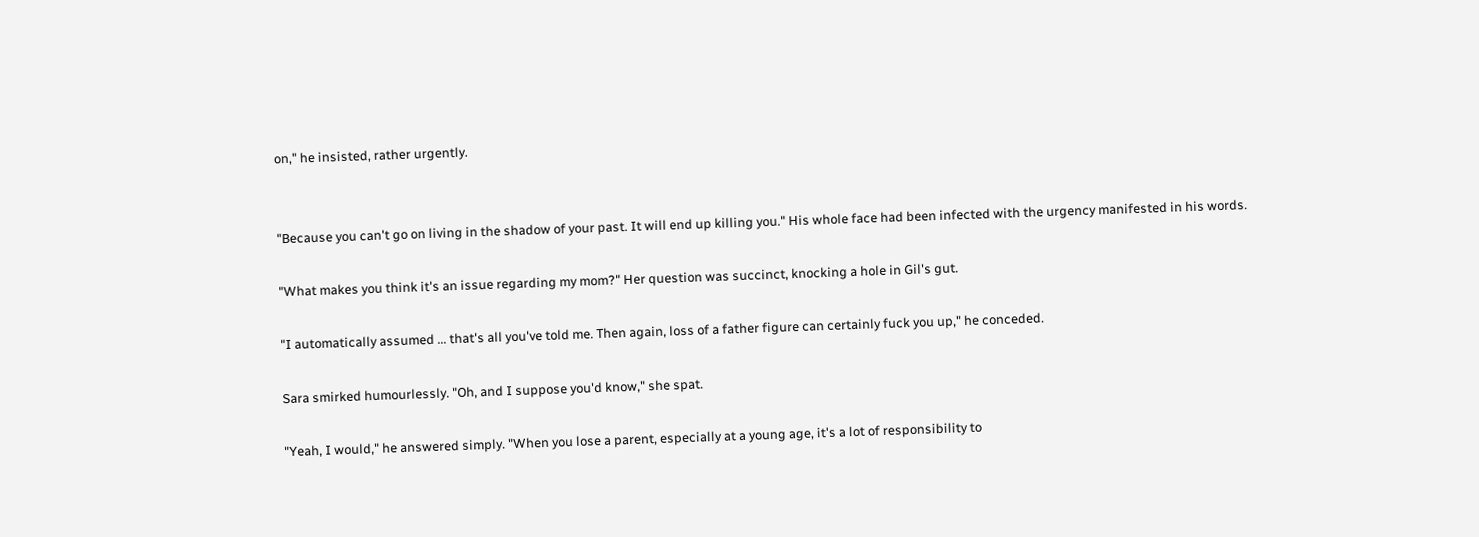on," he insisted, rather urgently.


"Because you can't go on living in the shadow of your past. It will end up killing you." His whole face had been infected with the urgency manifested in his words.

"What makes you think it's an issue regarding my mom?" Her question was succinct, knocking a hole in Gil's gut.

"I automatically assumed ... that's all you've told me. Then again, loss of a father figure can certainly fuck you up," he conceded.

Sara smirked humourlessly. "Oh, and I suppose you'd know," she spat.

"Yeah, I would," he answered simply. "When you lose a parent, especially at a young age, it's a lot of responsibility to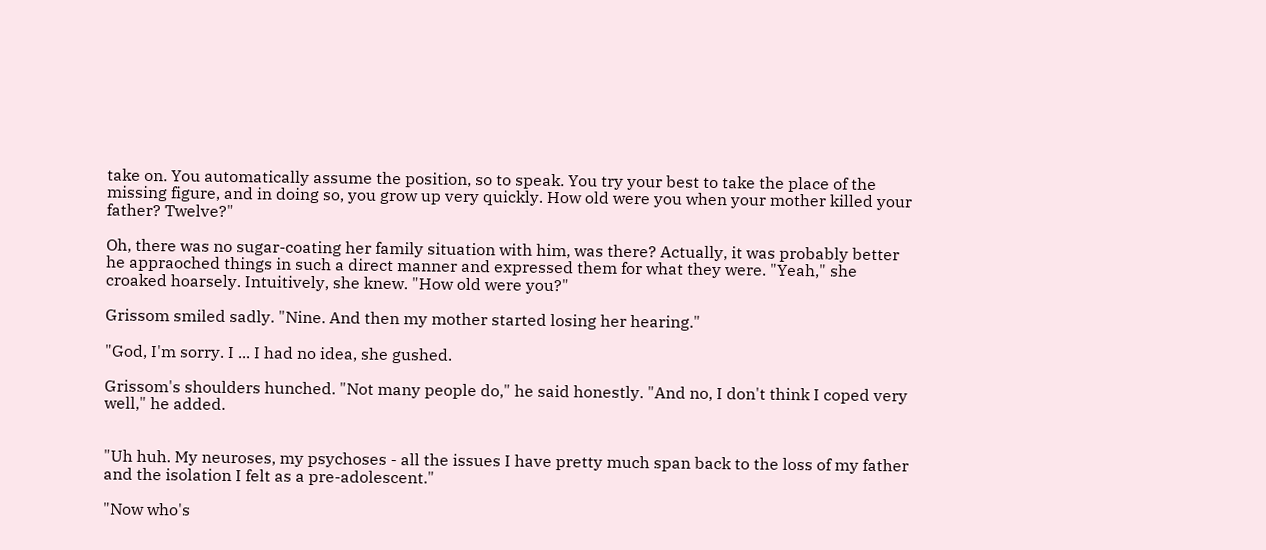take on. You automatically assume the position, so to speak. You try your best to take the place of the missing figure, and in doing so, you grow up very quickly. How old were you when your mother killed your father? Twelve?"

Oh, there was no sugar-coating her family situation with him, was there? Actually, it was probably better he appraoched things in such a direct manner and expressed them for what they were. "Yeah," she croaked hoarsely. Intuitively, she knew. "How old were you?"

Grissom smiled sadly. "Nine. And then my mother started losing her hearing."

"God, I'm sorry. I ... I had no idea, she gushed.

Grissom's shoulders hunched. "Not many people do," he said honestly. "And no, I don't think I coped very well," he added.


"Uh huh. My neuroses, my psychoses - all the issues I have pretty much span back to the loss of my father and the isolation I felt as a pre-adolescent."

"Now who's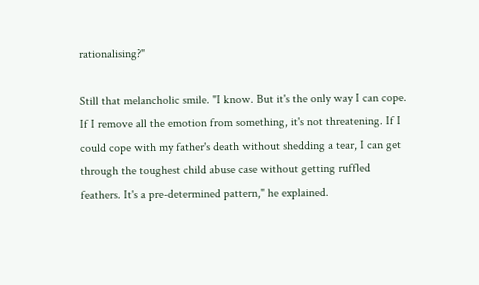rationalising?"

Still that melancholic smile. "I know. But it's the only way I can cope. If I remove all the emotion from something, it's not threatening. If I could cope with my father's death without shedding a tear, I can get through the toughest child abuse case without getting ruffled feathers. It's a pre-determined pattern," he explained.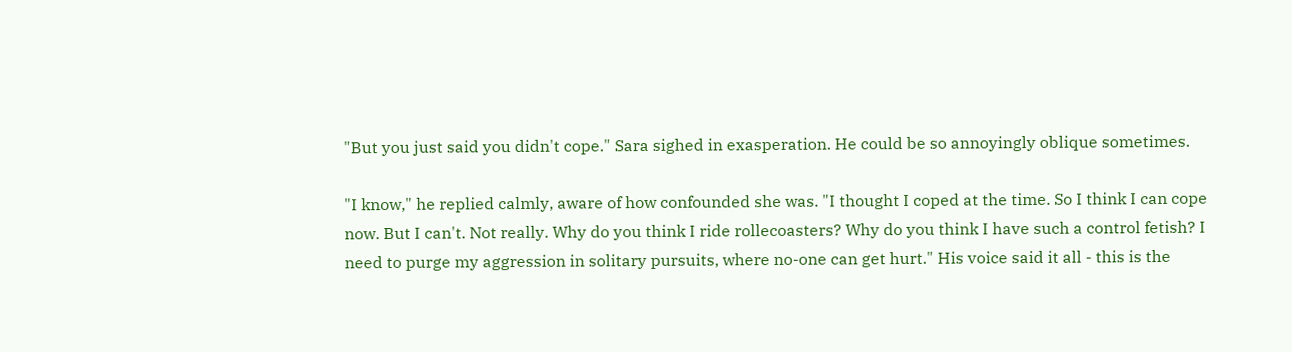"But you just said you didn't cope." Sara sighed in exasperation. He could be so annoyingly oblique sometimes.

"I know," he replied calmly, aware of how confounded she was. "I thought I coped at the time. So I think I can cope now. But I can't. Not really. Why do you think I ride rollecoasters? Why do you think I have such a control fetish? I need to purge my aggression in solitary pursuits, where no-one can get hurt." His voice said it all - this is the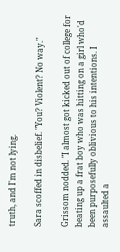truth, and I'm not lying.

Sara scoffed in disbelief. "You? Violent? No way."

Grissom nodded. "I almost got kicked out of college for beating up a frat boy who was hitting on a girl who'd been purposefully oblivious to his intentions. I assaulted a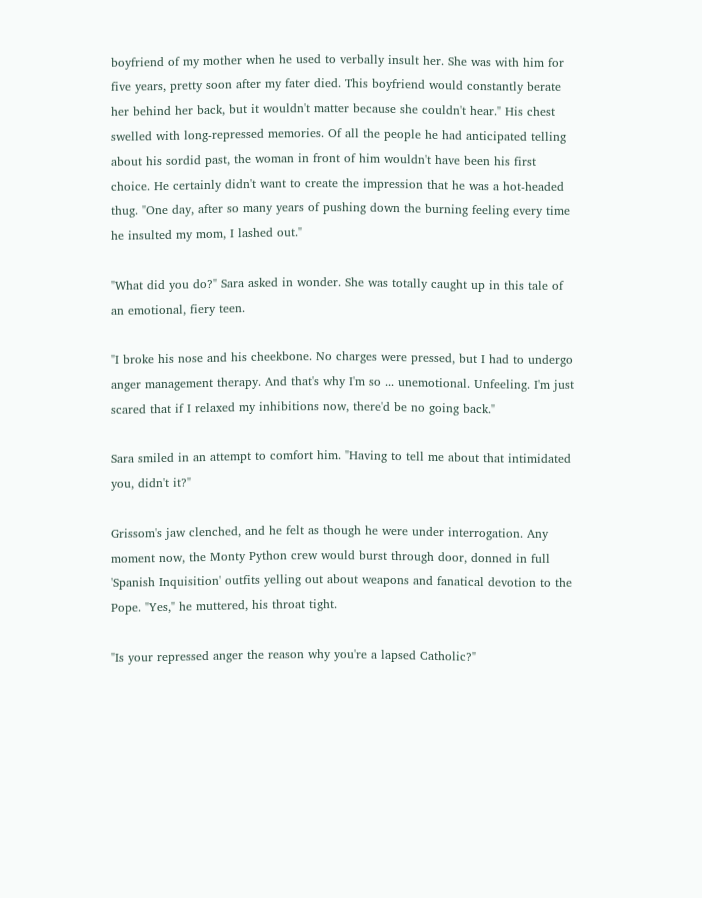boyfriend of my mother when he used to verbally insult her. She was with him for five years, pretty soon after my fater died. This boyfriend would constantly berate her behind her back, but it wouldn't matter because she couldn't hear." His chest swelled with long-repressed memories. Of all the people he had anticipated telling about his sordid past, the woman in front of him wouldn't have been his first choice. He certainly didn't want to create the impression that he was a hot-headed thug. "One day, after so many years of pushing down the burning feeling every time he insulted my mom, I lashed out."

"What did you do?" Sara asked in wonder. She was totally caught up in this tale of an emotional, fiery teen.

"I broke his nose and his cheekbone. No charges were pressed, but I had to undergo anger management therapy. And that's why I'm so ... unemotional. Unfeeling. I'm just scared that if I relaxed my inhibitions now, there'd be no going back."

Sara smiled in an attempt to comfort him. "Having to tell me about that intimidated you, didn't it?"

Grissom's jaw clenched, and he felt as though he were under interrogation. Any moment now, the Monty Python crew would burst through door, donned in full 'Spanish Inquisition' outfits yelling out about weapons and fanatical devotion to the Pope. "Yes," he muttered, his throat tight.

"Is your repressed anger the reason why you're a lapsed Catholic?"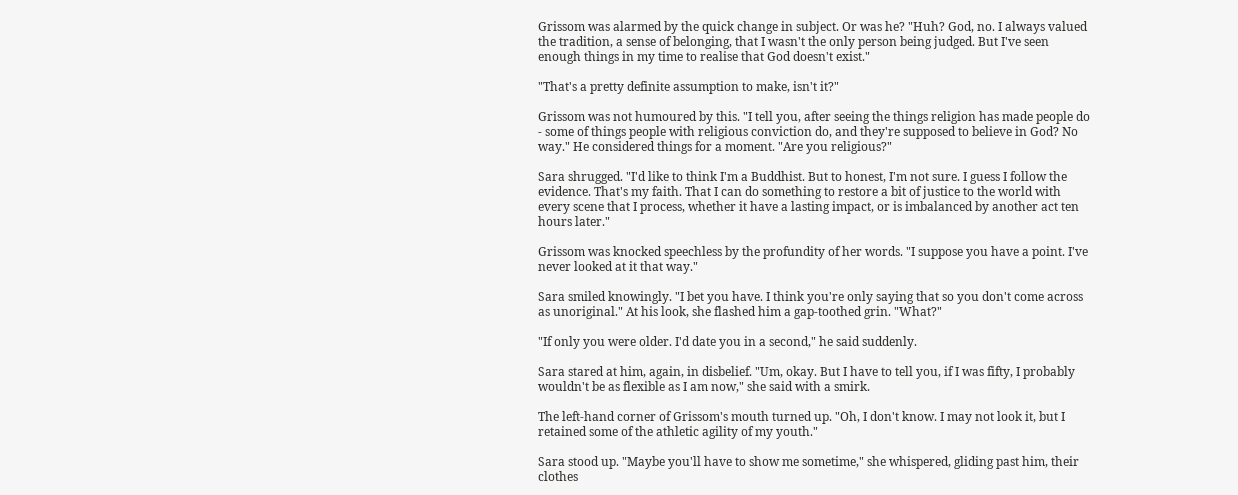Grissom was alarmed by the quick change in subject. Or was he? "Huh? God, no. I always valued the tradition, a sense of belonging, that I wasn't the only person being judged. But I've seen enough things in my time to realise that God doesn't exist."

"That's a pretty definite assumption to make, isn't it?"

Grissom was not humoured by this. "I tell you, after seeing the things religion has made people do - some of things people with religious conviction do, and they're supposed to believe in God? No way." He considered things for a moment. "Are you religious?"

Sara shrugged. "I'd like to think I'm a Buddhist. But to honest, I'm not sure. I guess I follow the evidence. That's my faith. That I can do something to restore a bit of justice to the world with every scene that I process, whether it have a lasting impact, or is imbalanced by another act ten hours later."

Grissom was knocked speechless by the profundity of her words. "I suppose you have a point. I've never looked at it that way."

Sara smiled knowingly. "I bet you have. I think you're only saying that so you don't come across as unoriginal." At his look, she flashed him a gap-toothed grin. "What?"

"If only you were older. I'd date you in a second," he said suddenly.

Sara stared at him, again, in disbelief. "Um, okay. But I have to tell you, if I was fifty, I probably wouldn't be as flexible as I am now," she said with a smirk.

The left-hand corner of Grissom's mouth turned up. "Oh, I don't know. I may not look it, but I retained some of the athletic agility of my youth."

Sara stood up. "Maybe you'll have to show me sometime," she whispered, gliding past him, their clothes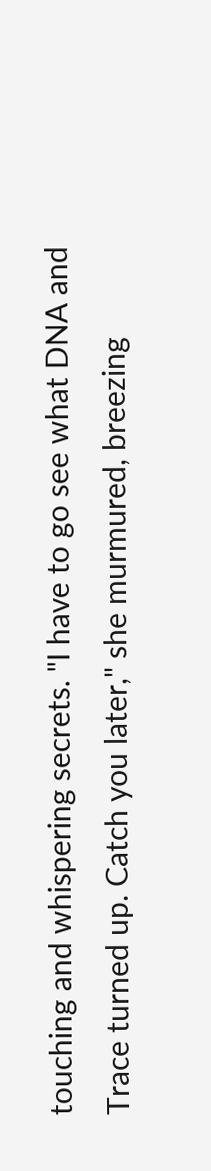touching and whispering secrets. "I have to go see what DNA and Trace turned up. Catch you later," she murmured, breezing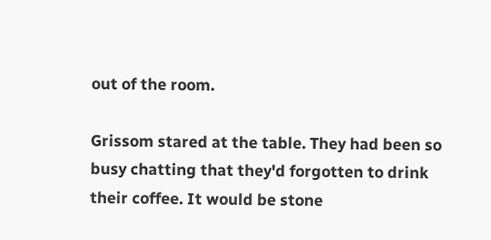out of the room.

Grissom stared at the table. They had been so busy chatting that they'd forgotten to drink their coffee. It would be stone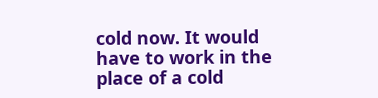cold now. It would have to work in the place of a cold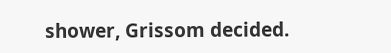shower, Grissom decided.